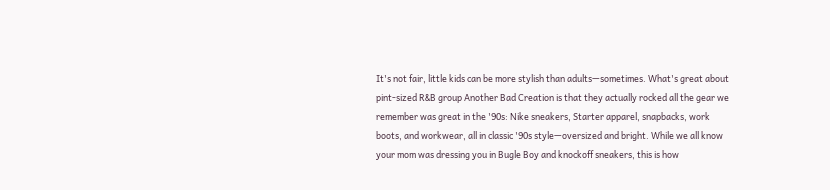It's not fair, little kids can be more stylish than adults—sometimes. What's great about pint-sized R&B group Another Bad Creation is that they actually rocked all the gear we remember was great in the '90s: Nike sneakers, Starter apparel, snapbacks, work boots, and workwear, all in classic '90s style—oversized and bright. While we all know your mom was dressing you in Bugle Boy and knockoff sneakers, this is how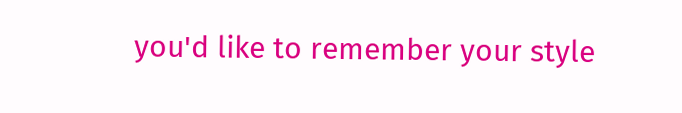you'd like to remember your style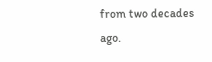from two decades ago.